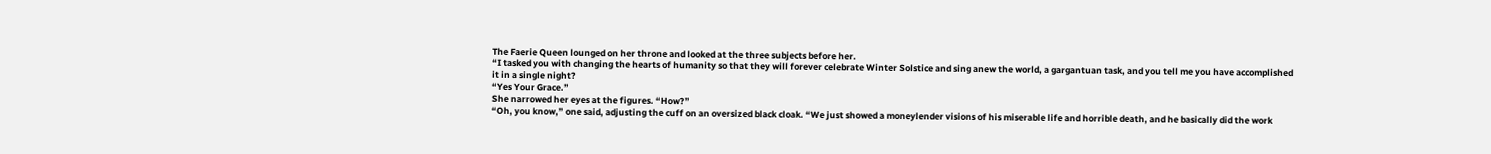The Faerie Queen lounged on her throne and looked at the three subjects before her.
“I tasked you with changing the hearts of humanity so that they will forever celebrate Winter Solstice and sing anew the world, a gargantuan task, and you tell me you have accomplished it in a single night?
“Yes Your Grace.”
She narrowed her eyes at the figures. “How?”
“Oh, you know,” one said, adjusting the cuff on an oversized black cloak. “We just showed a moneylender visions of his miserable life and horrible death, and he basically did the work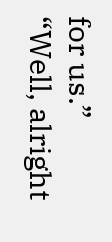for us.”
“Well, alright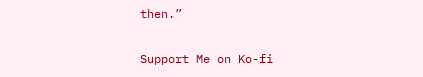then.”

Support Me on Ko-fi